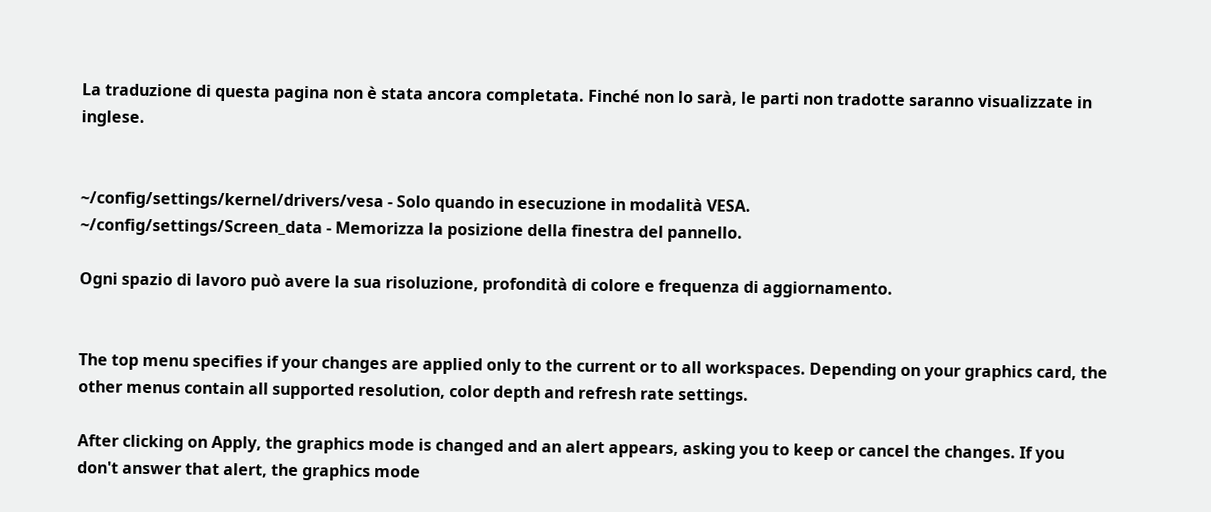La traduzione di questa pagina non è stata ancora completata. Finché non lo sarà, le parti non tradotte saranno visualizzate in inglese.


~/config/settings/kernel/drivers/vesa - Solo quando in esecuzione in modalità VESA.
~/config/settings/Screen_data - Memorizza la posizione della finestra del pannello.

Ogni spazio di lavoro può avere la sua risoluzione, profondità di colore e frequenza di aggiornamento.


The top menu specifies if your changes are applied only to the current or to all workspaces. Depending on your graphics card, the other menus contain all supported resolution, color depth and refresh rate settings.

After clicking on Apply, the graphics mode is changed and an alert appears, asking you to keep or cancel the changes. If you don't answer that alert, the graphics mode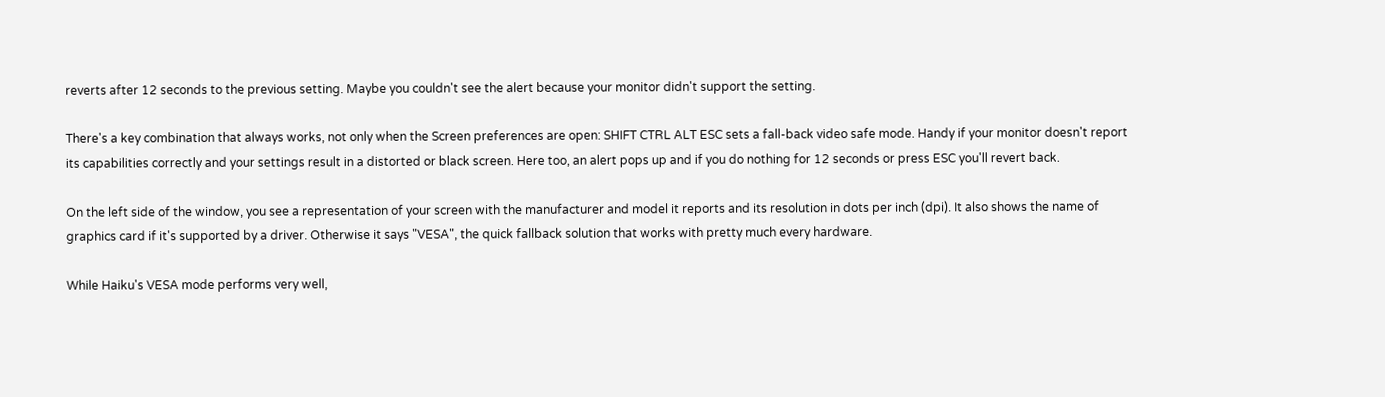reverts after 12 seconds to the previous setting. Maybe you couldn't see the alert because your monitor didn't support the setting.

There's a key combination that always works, not only when the Screen preferences are open: SHIFT CTRL ALT ESC sets a fall-back video safe mode. Handy if your monitor doesn't report its capabilities correctly and your settings result in a distorted or black screen. Here too, an alert pops up and if you do nothing for 12 seconds or press ESC you'll revert back.

On the left side of the window, you see a representation of your screen with the manufacturer and model it reports and its resolution in dots per inch (dpi). It also shows the name of graphics card if it's supported by a driver. Otherwise it says "VESA", the quick fallback solution that works with pretty much every hardware.

While Haiku's VESA mode performs very well,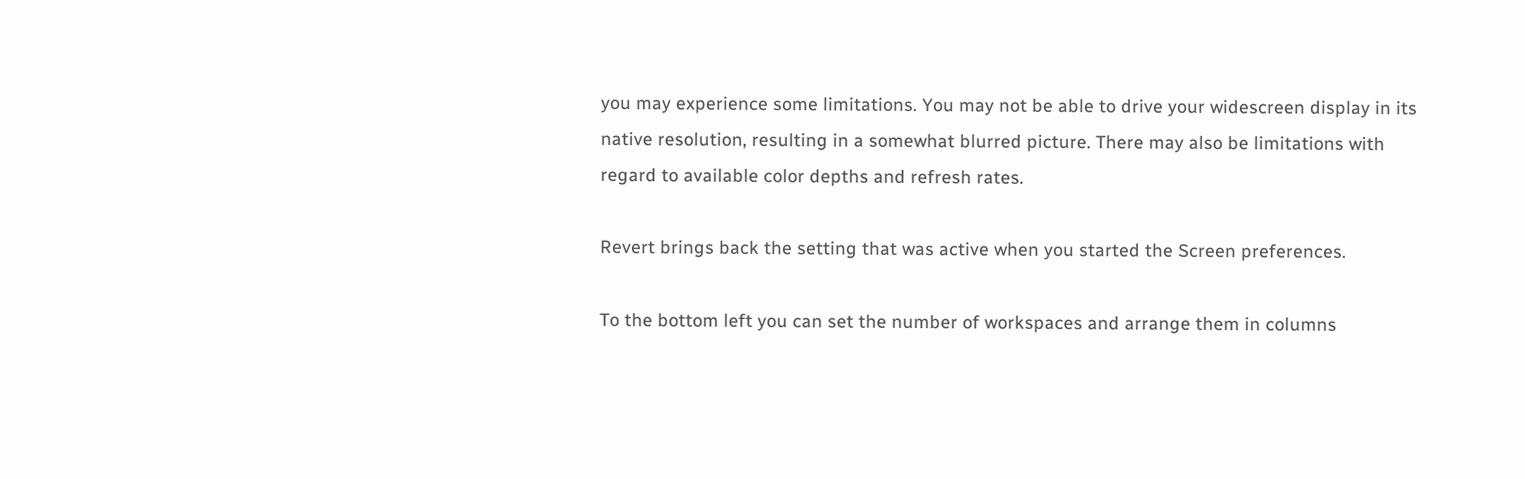you may experience some limitations. You may not be able to drive your widescreen display in its native resolution, resulting in a somewhat blurred picture. There may also be limitations with regard to available color depths and refresh rates.

Revert brings back the setting that was active when you started the Screen preferences.

To the bottom left you can set the number of workspaces and arrange them in columns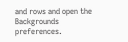and rows and open the Backgrounds preferences.